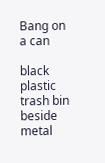Bang on a can

black plastic trash bin beside metal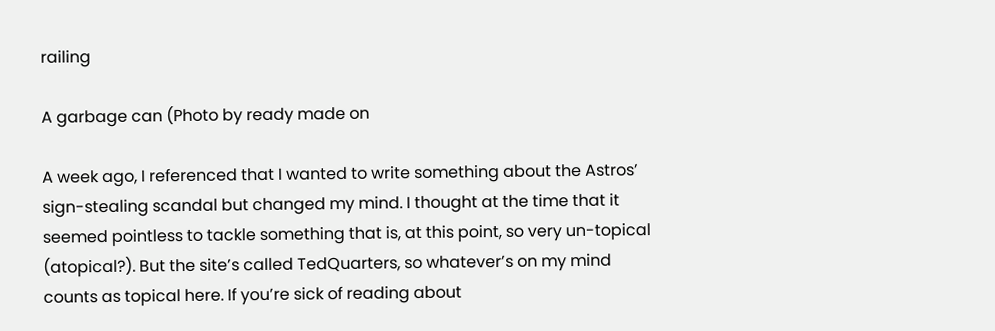railing

A garbage can (Photo by ready made on

A week ago, I referenced that I wanted to write something about the Astros’ sign-stealing scandal but changed my mind. I thought at the time that it seemed pointless to tackle something that is, at this point, so very un-topical (atopical?). But the site’s called TedQuarters, so whatever’s on my mind counts as topical here. If you’re sick of reading about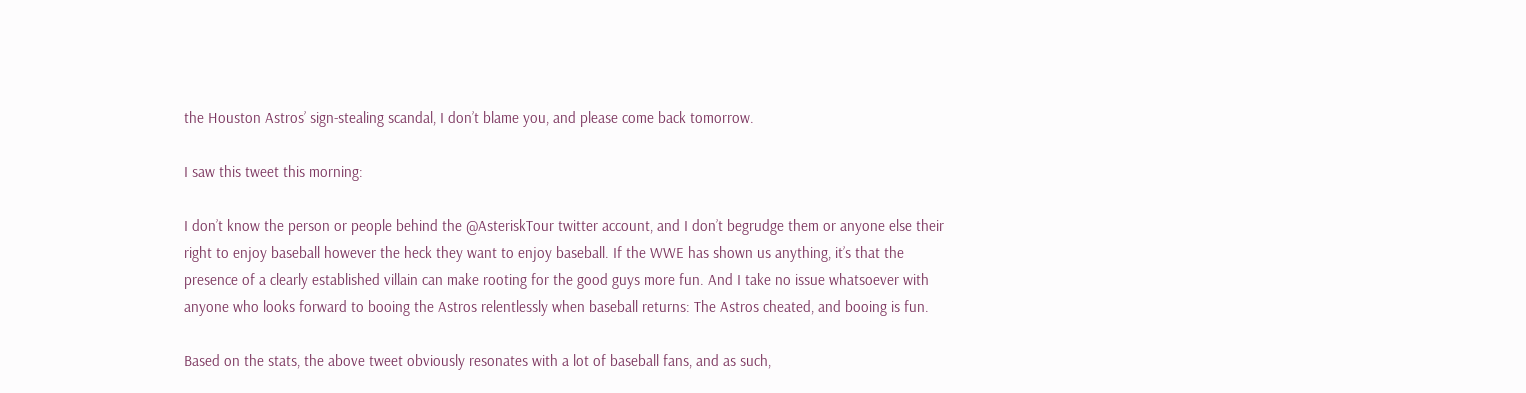the Houston Astros’ sign-stealing scandal, I don’t blame you, and please come back tomorrow.

I saw this tweet this morning:

I don’t know the person or people behind the @AsteriskTour twitter account, and I don’t begrudge them or anyone else their right to enjoy baseball however the heck they want to enjoy baseball. If the WWE has shown us anything, it’s that the presence of a clearly established villain can make rooting for the good guys more fun. And I take no issue whatsoever with anyone who looks forward to booing the Astros relentlessly when baseball returns: The Astros cheated, and booing is fun.

Based on the stats, the above tweet obviously resonates with a lot of baseball fans, and as such,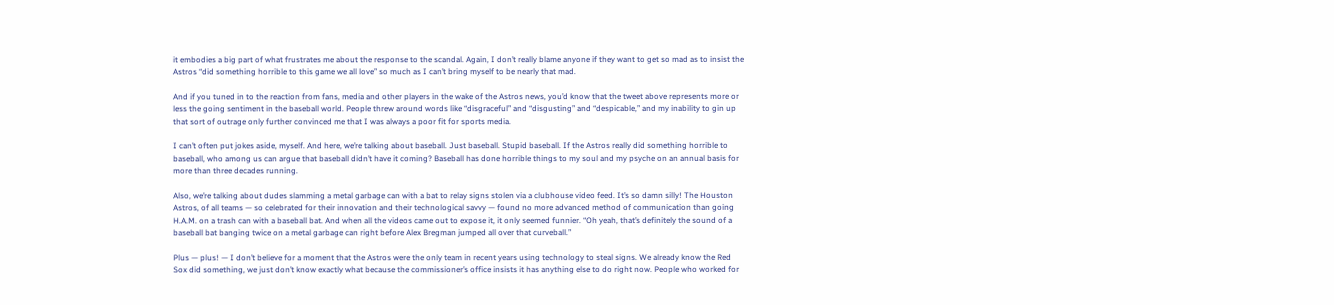it embodies a big part of what frustrates me about the response to the scandal. Again, I don’t really blame anyone if they want to get so mad as to insist the Astros “did something horrible to this game we all love” so much as I can’t bring myself to be nearly that mad.

And if you tuned in to the reaction from fans, media and other players in the wake of the Astros news, you’d know that the tweet above represents more or less the going sentiment in the baseball world. People threw around words like “disgraceful” and “disgusting” and “despicable,” and my inability to gin up that sort of outrage only further convinced me that I was always a poor fit for sports media.

I can’t often put jokes aside, myself. And here, we’re talking about baseball. Just baseball. Stupid baseball. If the Astros really did something horrible to baseball, who among us can argue that baseball didn’t have it coming? Baseball has done horrible things to my soul and my psyche on an annual basis for more than three decades running.

Also, we’re talking about dudes slamming a metal garbage can with a bat to relay signs stolen via a clubhouse video feed. It’s so damn silly! The Houston Astros, of all teams — so celebrated for their innovation and their technological savvy — found no more advanced method of communication than going H.A.M. on a trash can with a baseball bat. And when all the videos came out to expose it, it only seemed funnier. “Oh yeah, that’s definitely the sound of a baseball bat banging twice on a metal garbage can right before Alex Bregman jumped all over that curveball.”

Plus — plus! — I don’t believe for a moment that the Astros were the only team in recent years using technology to steal signs. We already know the Red Sox did something, we just don’t know exactly what because the commissioner’s office insists it has anything else to do right now. People who worked for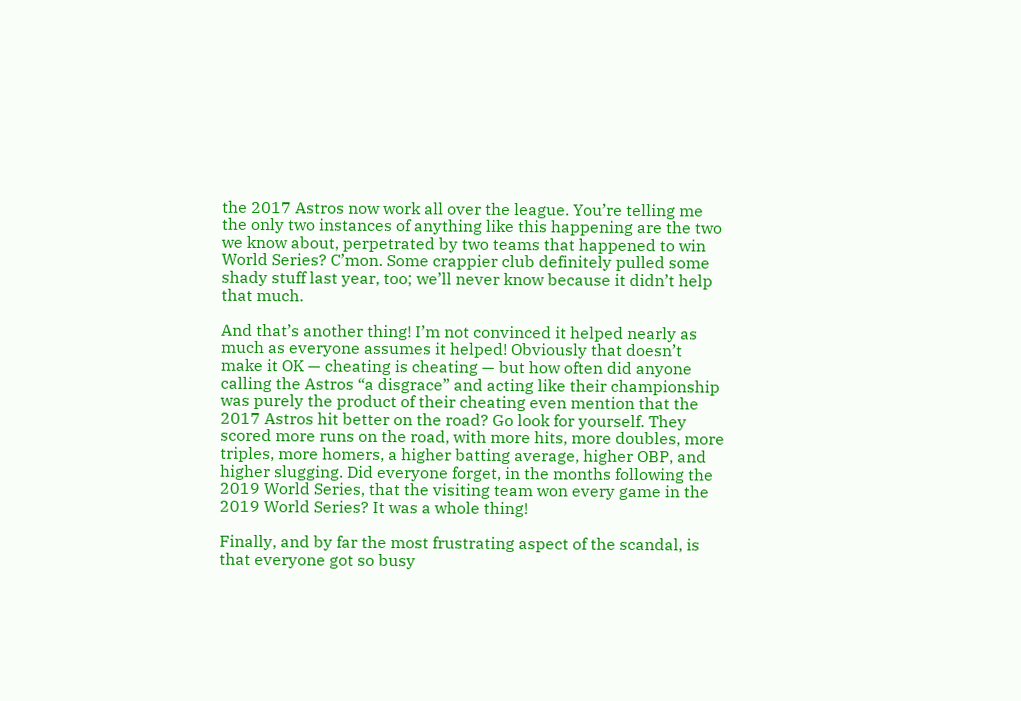the 2017 Astros now work all over the league. You’re telling me the only two instances of anything like this happening are the two we know about, perpetrated by two teams that happened to win World Series? C’mon. Some crappier club definitely pulled some shady stuff last year, too; we’ll never know because it didn’t help that much.

And that’s another thing! I’m not convinced it helped nearly as much as everyone assumes it helped! Obviously that doesn’t make it OK — cheating is cheating — but how often did anyone calling the Astros “a disgrace” and acting like their championship was purely the product of their cheating even mention that the 2017 Astros hit better on the road? Go look for yourself. They scored more runs on the road, with more hits, more doubles, more triples, more homers, a higher batting average, higher OBP, and higher slugging. Did everyone forget, in the months following the 2019 World Series, that the visiting team won every game in the 2019 World Series? It was a whole thing!

Finally, and by far the most frustrating aspect of the scandal, is that everyone got so busy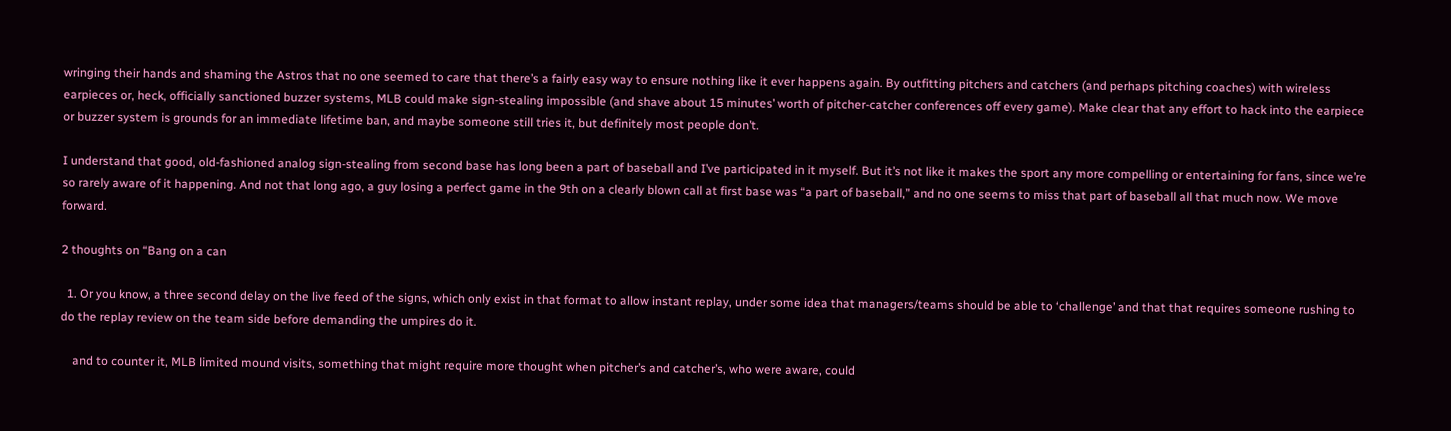wringing their hands and shaming the Astros that no one seemed to care that there’s a fairly easy way to ensure nothing like it ever happens again. By outfitting pitchers and catchers (and perhaps pitching coaches) with wireless earpieces or, heck, officially sanctioned buzzer systems, MLB could make sign-stealing impossible (and shave about 15 minutes’ worth of pitcher-catcher conferences off every game). Make clear that any effort to hack into the earpiece or buzzer system is grounds for an immediate lifetime ban, and maybe someone still tries it, but definitely most people don’t.

I understand that good, old-fashioned analog sign-stealing from second base has long been a part of baseball and I’ve participated in it myself. But it’s not like it makes the sport any more compelling or entertaining for fans, since we’re so rarely aware of it happening. And not that long ago, a guy losing a perfect game in the 9th on a clearly blown call at first base was “a part of baseball,” and no one seems to miss that part of baseball all that much now. We move forward.

2 thoughts on “Bang on a can

  1. Or you know, a three second delay on the live feed of the signs, which only exist in that format to allow instant replay, under some idea that managers/teams should be able to ‘challenge’ and that that requires someone rushing to do the replay review on the team side before demanding the umpires do it.

    and to counter it, MLB limited mound visits, something that might require more thought when pitcher’s and catcher’s, who were aware, could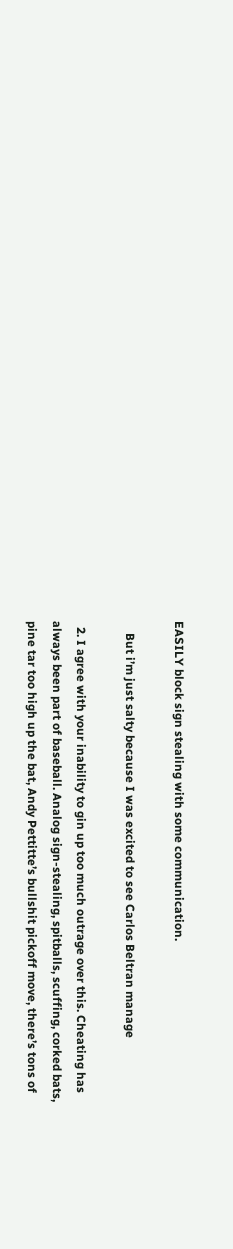EASILY block sign stealing with some communication.

    But i’m just salty because I was excited to see Carlos Beltran manage

  2. I agree with your inability to gin up too much outrage over this. Cheating has always been part of baseball. Analog sign-stealing, spitballs, scuffing, corked bats, pine tar too high up the bat, Andy Pettitte’s bullshit pickoff move, there’s tons of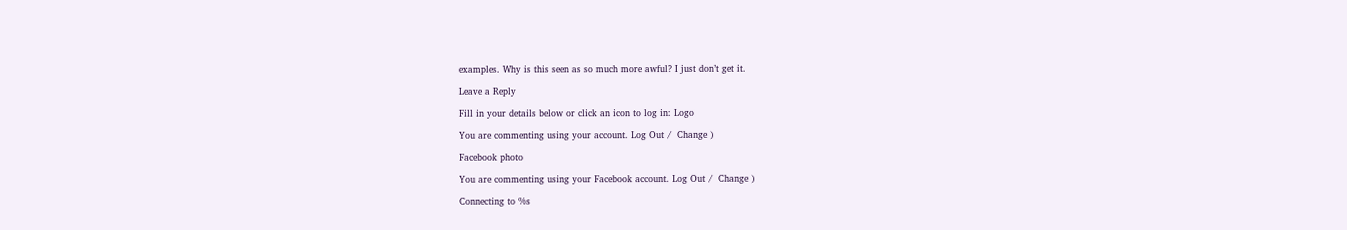examples. Why is this seen as so much more awful? I just don’t get it.

Leave a Reply

Fill in your details below or click an icon to log in: Logo

You are commenting using your account. Log Out /  Change )

Facebook photo

You are commenting using your Facebook account. Log Out /  Change )

Connecting to %s